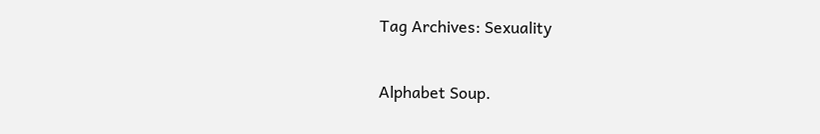Tag Archives: Sexuality

Alphabet Soup.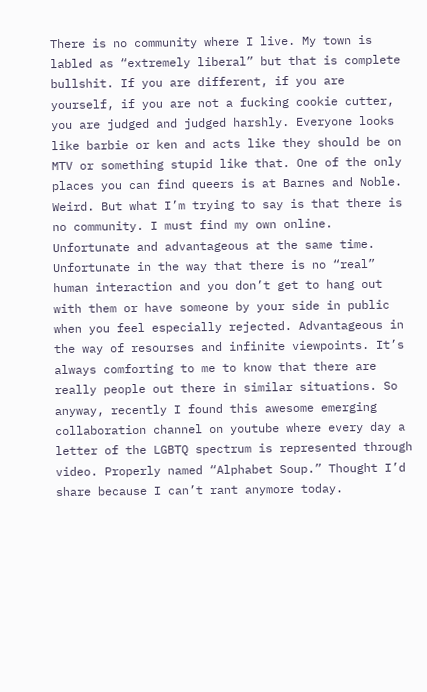There is no community where I live. My town is labled as “extremely liberal” but that is complete bullshit. If you are different, if you are yourself, if you are not a fucking cookie cutter, you are judged and judged harshly. Everyone looks like barbie or ken and acts like they should be on MTV or something stupid like that. One of the only places you can find queers is at Barnes and Noble. Weird. But what I’m trying to say is that there is no community. I must find my own online. Unfortunate and advantageous at the same time. Unfortunate in the way that there is no “real” human interaction and you don’t get to hang out with them or have someone by your side in public when you feel especially rejected. Advantageous in the way of resourses and infinite viewpoints. It’s always comforting to me to know that there are really people out there in similar situations. So anyway, recently I found this awesome emerging collaboration channel on youtube where every day a letter of the LGBTQ spectrum is represented through video. Properly named “Alphabet Soup.” Thought I’d share because I can’t rant anymore today.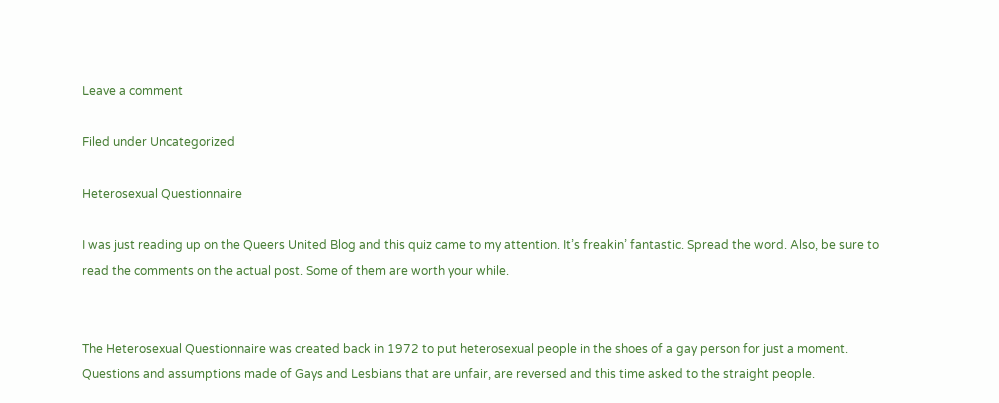Leave a comment

Filed under Uncategorized

Heterosexual Questionnaire

I was just reading up on the Queers United Blog and this quiz came to my attention. It’s freakin’ fantastic. Spread the word. Also, be sure to read the comments on the actual post. Some of them are worth your while.


The Heterosexual Questionnaire was created back in 1972 to put heterosexual people in the shoes of a gay person for just a moment. Questions and assumptions made of Gays and Lesbians that are unfair, are reversed and this time asked to the straight people.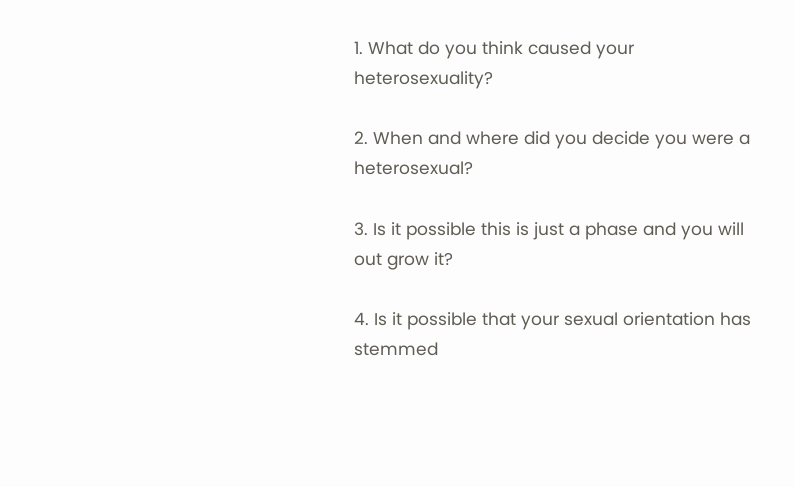1. What do you think caused your heterosexuality?

2. When and where did you decide you were a heterosexual?

3. Is it possible this is just a phase and you will out grow it?

4. Is it possible that your sexual orientation has stemmed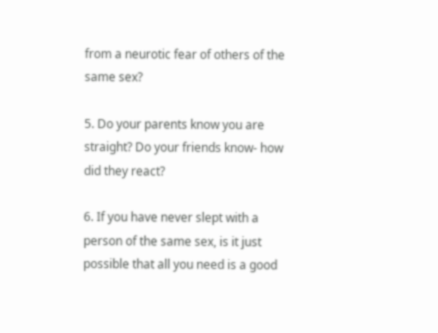from a neurotic fear of others of the same sex?

5. Do your parents know you are straight? Do your friends know- how did they react?

6. If you have never slept with a person of the same sex, is it just possible that all you need is a good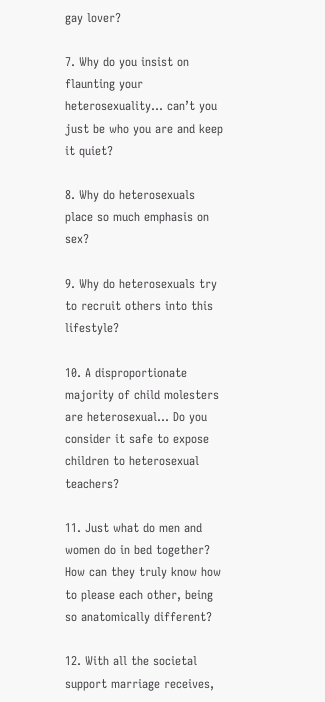gay lover?

7. Why do you insist on flaunting your heterosexuality… can’t you just be who you are and keep it quiet?

8. Why do heterosexuals place so much emphasis on sex?

9. Why do heterosexuals try to recruit others into this lifestyle?

10. A disproportionate majority of child molesters are heterosexual… Do you consider it safe to expose children to heterosexual teachers?

11. Just what do men and women do in bed together? How can they truly know how to please each other, being so anatomically different?

12. With all the societal support marriage receives,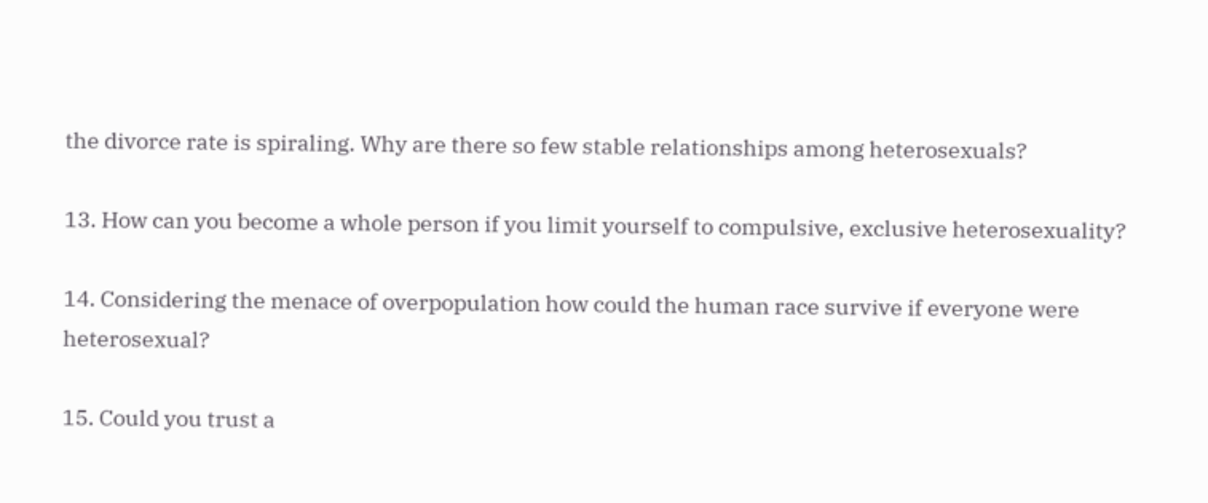the divorce rate is spiraling. Why are there so few stable relationships among heterosexuals?

13. How can you become a whole person if you limit yourself to compulsive, exclusive heterosexuality?

14. Considering the menace of overpopulation how could the human race survive if everyone were heterosexual?

15. Could you trust a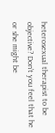heterosexual therapist to be objective? Don’t you feel that he or she might be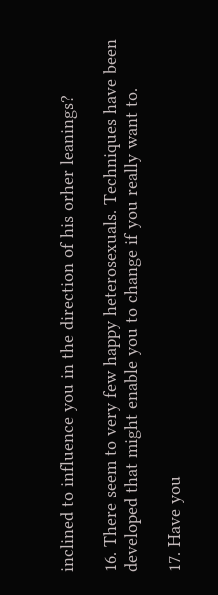inclined to influence you in the direction of his orher leanings?

16. There seem to very few happy heterosexuals. Techniques have been developed that might enable you to change if you really want to.

17. Have you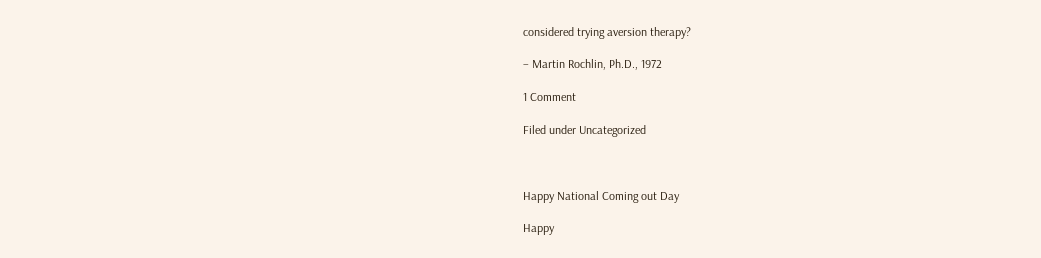considered trying aversion therapy?

– Martin Rochlin, Ph.D., 1972

1 Comment

Filed under Uncategorized



Happy National Coming out Day

Happy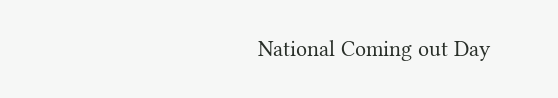National Coming out Day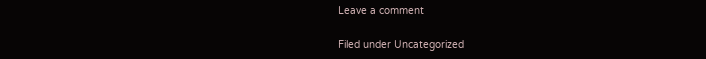Leave a comment

Filed under Uncategorized